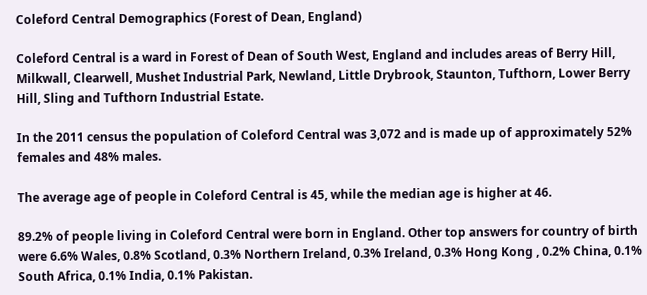Coleford Central Demographics (Forest of Dean, England)

Coleford Central is a ward in Forest of Dean of South West, England and includes areas of Berry Hill, Milkwall, Clearwell, Mushet Industrial Park, Newland, Little Drybrook, Staunton, Tufthorn, Lower Berry Hill, Sling and Tufthorn Industrial Estate.

In the 2011 census the population of Coleford Central was 3,072 and is made up of approximately 52% females and 48% males.

The average age of people in Coleford Central is 45, while the median age is higher at 46.

89.2% of people living in Coleford Central were born in England. Other top answers for country of birth were 6.6% Wales, 0.8% Scotland, 0.3% Northern Ireland, 0.3% Ireland, 0.3% Hong Kong , 0.2% China, 0.1% South Africa, 0.1% India, 0.1% Pakistan.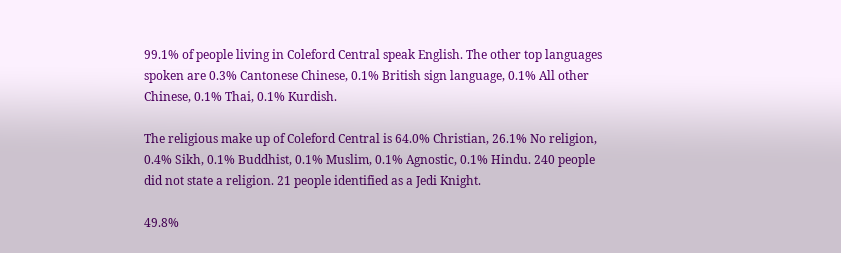99.1% of people living in Coleford Central speak English. The other top languages spoken are 0.3% Cantonese Chinese, 0.1% British sign language, 0.1% All other Chinese, 0.1% Thai, 0.1% Kurdish.

The religious make up of Coleford Central is 64.0% Christian, 26.1% No religion, 0.4% Sikh, 0.1% Buddhist, 0.1% Muslim, 0.1% Agnostic, 0.1% Hindu. 240 people did not state a religion. 21 people identified as a Jedi Knight.

49.8%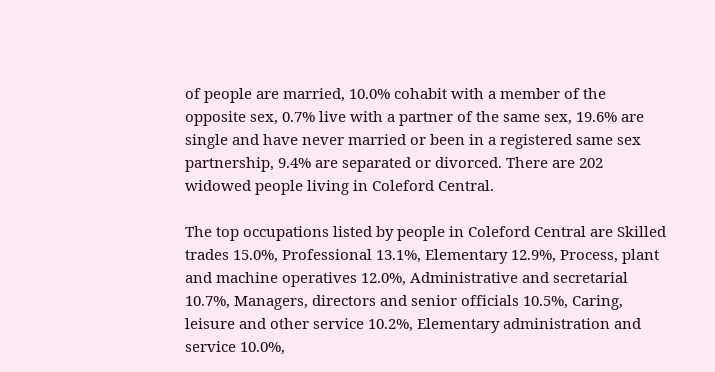of people are married, 10.0% cohabit with a member of the opposite sex, 0.7% live with a partner of the same sex, 19.6% are single and have never married or been in a registered same sex partnership, 9.4% are separated or divorced. There are 202 widowed people living in Coleford Central.

The top occupations listed by people in Coleford Central are Skilled trades 15.0%, Professional 13.1%, Elementary 12.9%, Process, plant and machine operatives 12.0%, Administrative and secretarial 10.7%, Managers, directors and senior officials 10.5%, Caring, leisure and other service 10.2%, Elementary administration and service 10.0%,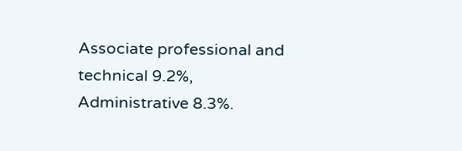Associate professional and technical 9.2%, Administrative 8.3%.